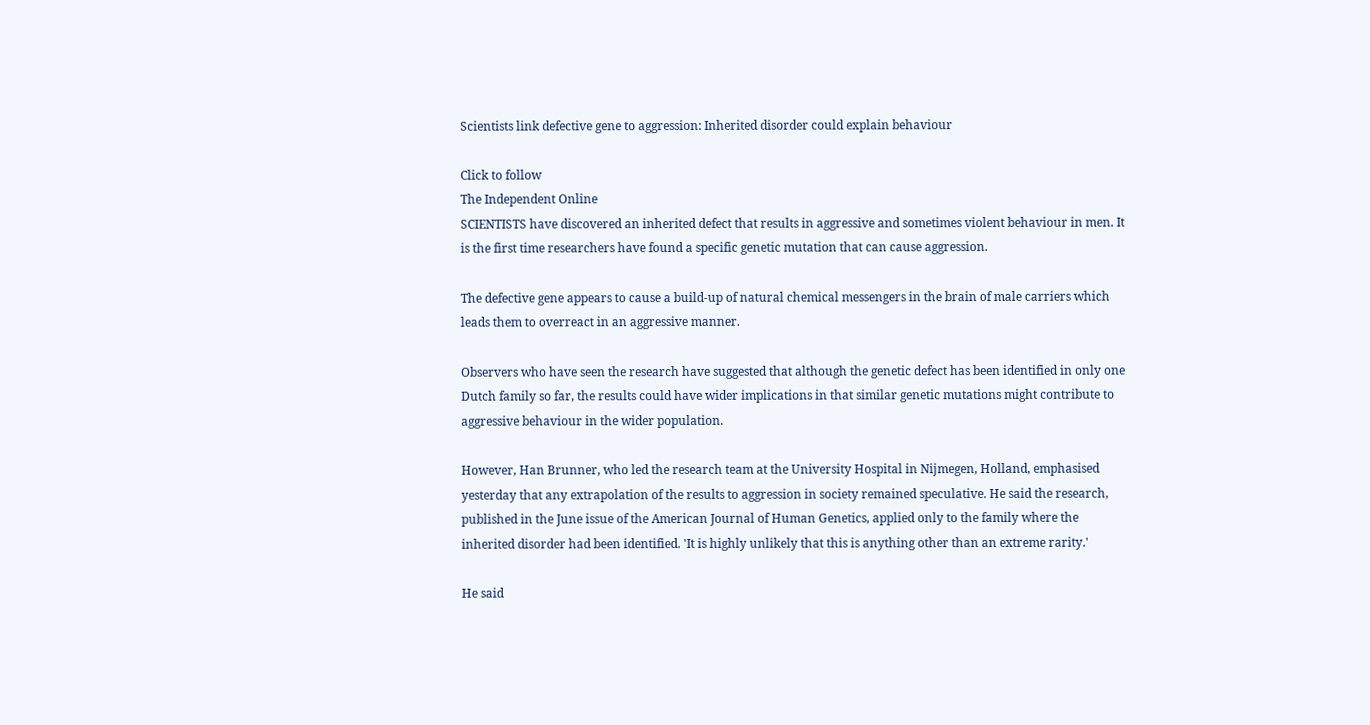Scientists link defective gene to aggression: Inherited disorder could explain behaviour

Click to follow
The Independent Online
SCIENTISTS have discovered an inherited defect that results in aggressive and sometimes violent behaviour in men. It is the first time researchers have found a specific genetic mutation that can cause aggression.

The defective gene appears to cause a build-up of natural chemical messengers in the brain of male carriers which leads them to overreact in an aggressive manner.

Observers who have seen the research have suggested that although the genetic defect has been identified in only one Dutch family so far, the results could have wider implications in that similar genetic mutations might contribute to aggressive behaviour in the wider population.

However, Han Brunner, who led the research team at the University Hospital in Nijmegen, Holland, emphasised yesterday that any extrapolation of the results to aggression in society remained speculative. He said the research, published in the June issue of the American Journal of Human Genetics, applied only to the family where the inherited disorder had been identified. 'It is highly unlikely that this is anything other than an extreme rarity.'

He said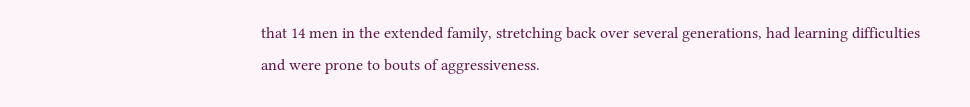that 14 men in the extended family, stretching back over several generations, had learning difficulties and were prone to bouts of aggressiveness.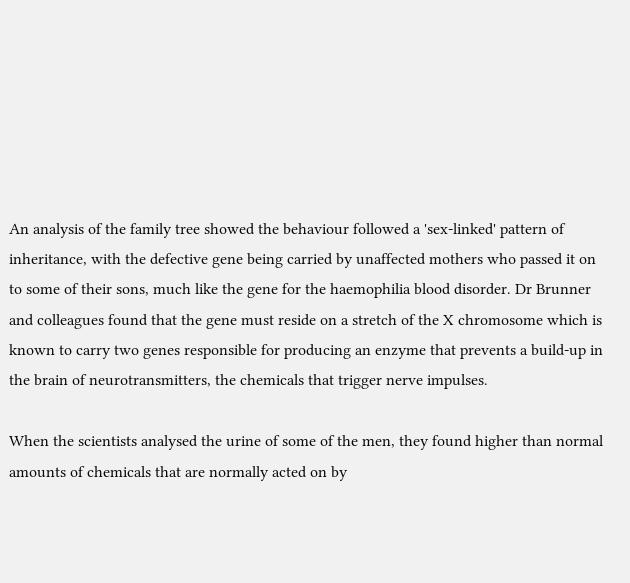An analysis of the family tree showed the behaviour followed a 'sex-linked' pattern of inheritance, with the defective gene being carried by unaffected mothers who passed it on to some of their sons, much like the gene for the haemophilia blood disorder. Dr Brunner and colleagues found that the gene must reside on a stretch of the X chromosome which is known to carry two genes responsible for producing an enzyme that prevents a build-up in the brain of neurotransmitters, the chemicals that trigger nerve impulses.

When the scientists analysed the urine of some of the men, they found higher than normal amounts of chemicals that are normally acted on by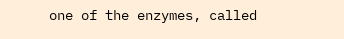one of the enzymes, called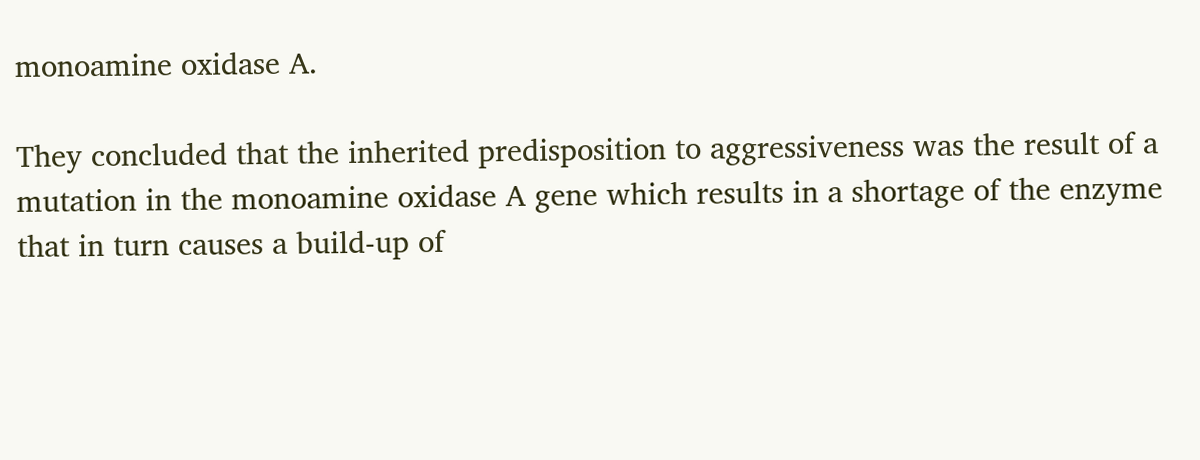monoamine oxidase A.

They concluded that the inherited predisposition to aggressiveness was the result of a mutation in the monoamine oxidase A gene which results in a shortage of the enzyme that in turn causes a build-up of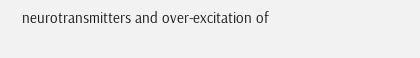neurotransmitters and over-excitation of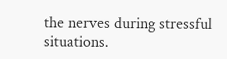the nerves during stressful situations.